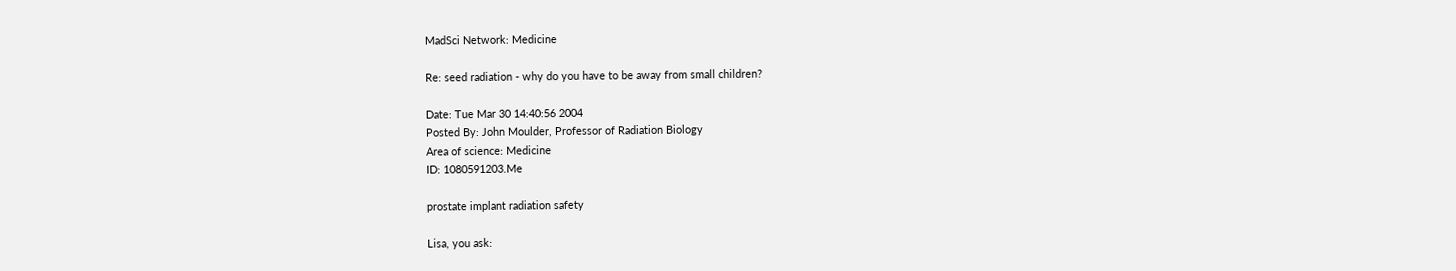MadSci Network: Medicine

Re: seed radiation - why do you have to be away from small children?

Date: Tue Mar 30 14:40:56 2004
Posted By: John Moulder, Professor of Radiation Biology
Area of science: Medicine
ID: 1080591203.Me

prostate implant radiation safety

Lisa, you ask: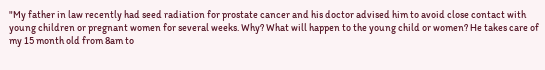"My father in law recently had seed radiation for prostate cancer and his doctor advised him to avoid close contact with young children or pregnant women for several weeks. Why? What will happen to the young child or women? He takes care of my 15 month old from 8am to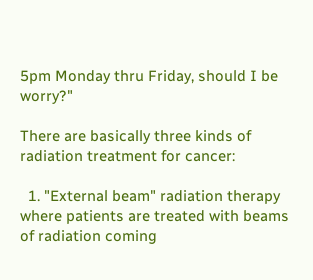5pm Monday thru Friday, should I be worry?"

There are basically three kinds of radiation treatment for cancer:

  1. "External beam" radiation therapy where patients are treated with beams of radiation coming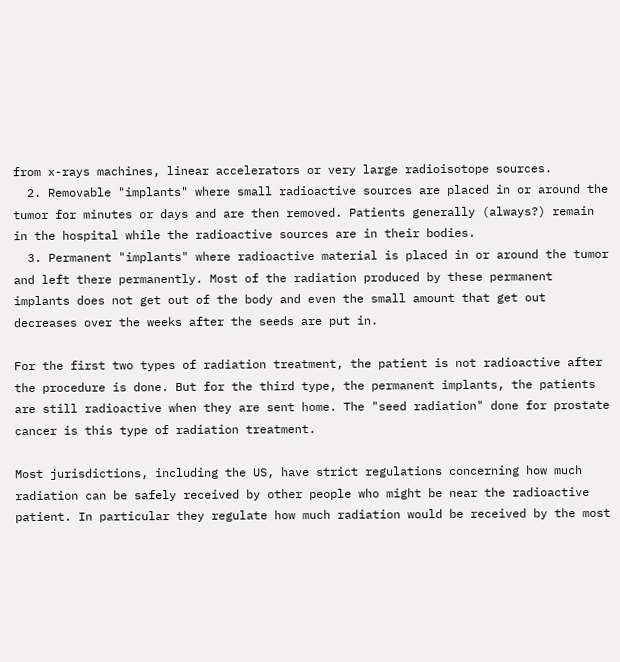from x-rays machines, linear accelerators or very large radioisotope sources.
  2. Removable "implants" where small radioactive sources are placed in or around the tumor for minutes or days and are then removed. Patients generally (always?) remain in the hospital while the radioactive sources are in their bodies.
  3. Permanent "implants" where radioactive material is placed in or around the tumor and left there permanently. Most of the radiation produced by these permanent implants does not get out of the body and even the small amount that get out decreases over the weeks after the seeds are put in.

For the first two types of radiation treatment, the patient is not radioactive after the procedure is done. But for the third type, the permanent implants, the patients are still radioactive when they are sent home. The "seed radiation" done for prostate cancer is this type of radiation treatment.

Most jurisdictions, including the US, have strict regulations concerning how much radiation can be safely received by other people who might be near the radioactive patient. In particular they regulate how much radiation would be received by the most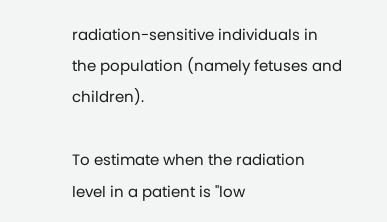radiation-sensitive individuals in the population (namely fetuses and children).

To estimate when the radiation level in a patient is "low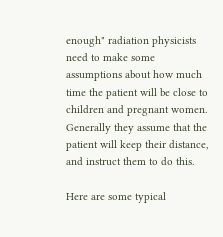enough" radiation physicists need to make some assumptions about how much time the patient will be close to children and pregnant women. Generally they assume that the patient will keep their distance, and instruct them to do this.

Here are some typical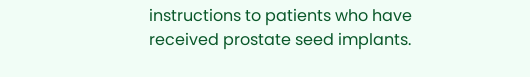instructions to patients who have received prostate seed implants.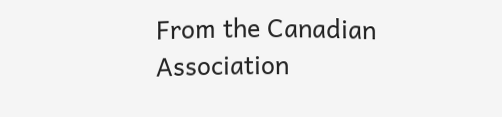From the Canadian Association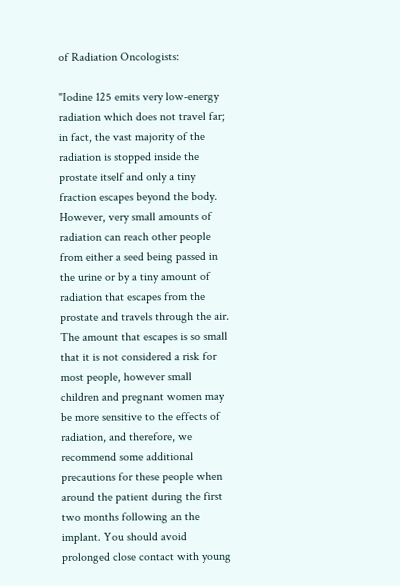of Radiation Oncologists:

"Iodine 125 emits very low-energy radiation which does not travel far; in fact, the vast majority of the radiation is stopped inside the prostate itself and only a tiny fraction escapes beyond the body. However, very small amounts of radiation can reach other people from either a seed being passed in the urine or by a tiny amount of radiation that escapes from the prostate and travels through the air. The amount that escapes is so small that it is not considered a risk for most people, however small children and pregnant women may be more sensitive to the effects of radiation, and therefore, we recommend some additional precautions for these people when around the patient during the first two months following an the implant. You should avoid prolonged close contact with young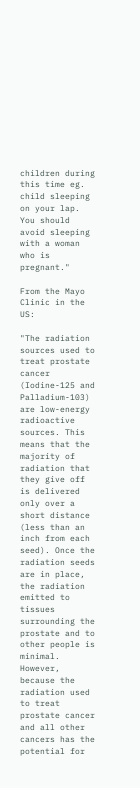children during this time eg. child sleeping on your lap. You should avoid sleeping with a woman who is pregnant."

From the Mayo Clinic in the US:

"The radiation sources used to treat prostate cancer (Iodine-125 and Palladium-103) are low-energy radioactive sources. This means that the majority of radiation that they give off is delivered only over a short distance (less than an inch from each seed). Once the radiation seeds are in place, the radiation emitted to tissues surrounding the prostate and to other people is minimal. However, because the radiation used to treat prostate cancer and all other cancers has the potential for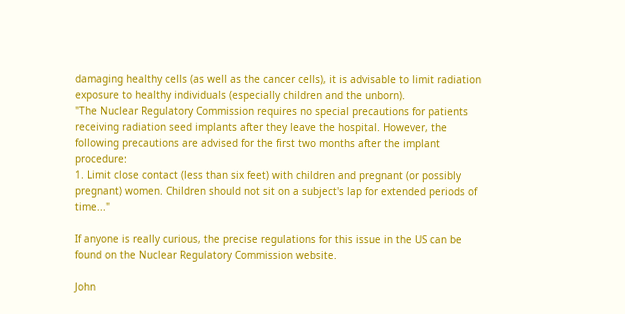damaging healthy cells (as well as the cancer cells), it is advisable to limit radiation exposure to healthy individuals (especially children and the unborn).
"The Nuclear Regulatory Commission requires no special precautions for patients receiving radiation seed implants after they leave the hospital. However, the following precautions are advised for the first two months after the implant procedure:
1. Limit close contact (less than six feet) with children and pregnant (or possibly pregnant) women. Children should not sit on a subject's lap for extended periods of time..."

If anyone is really curious, the precise regulations for this issue in the US can be found on the Nuclear Regulatory Commission website.

John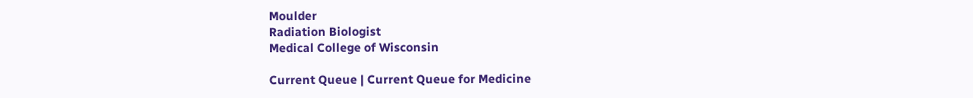Moulder
Radiation Biologist
Medical College of Wisconsin

Current Queue | Current Queue for Medicine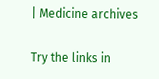| Medicine archives

Try the links in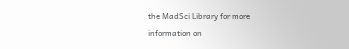the MadSci Library for more information on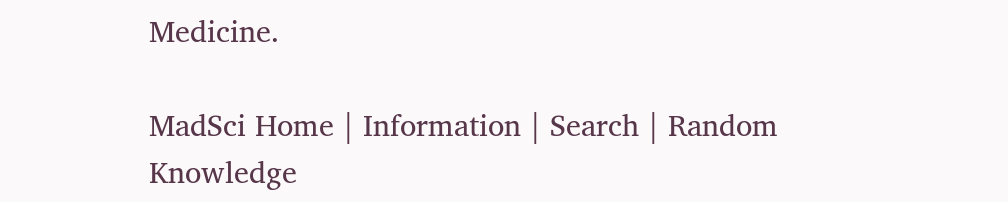Medicine.

MadSci Home | Information | Search | Random Knowledge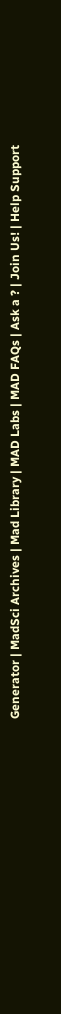Generator | MadSci Archives | Mad Library | MAD Labs | MAD FAQs | Ask a ? | Join Us! | Help Support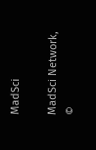MadSci

MadSci Network,
©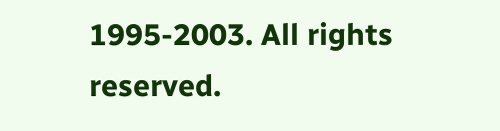1995-2003. All rights reserved.